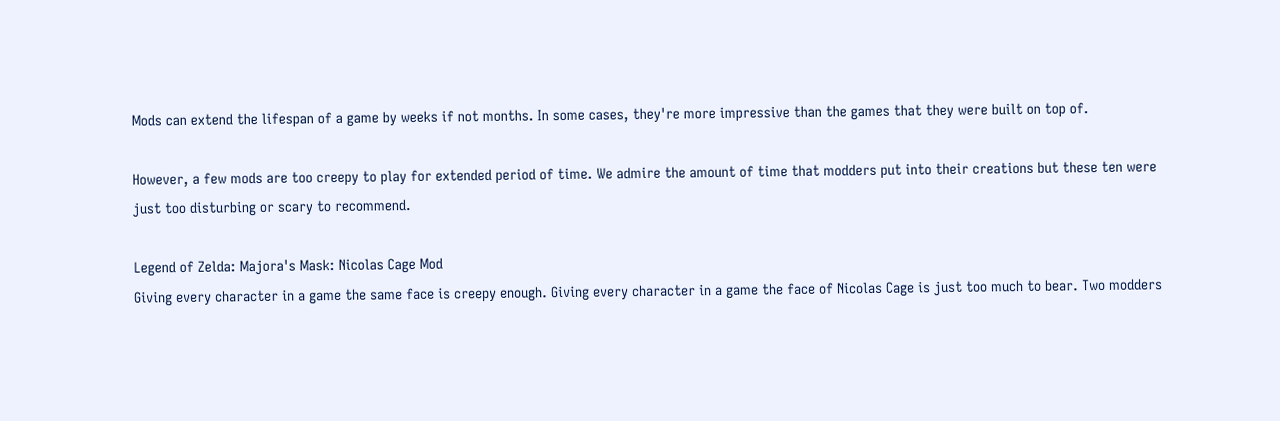Mods can extend the lifespan of a game by weeks if not months. In some cases, they're more impressive than the games that they were built on top of.

However, a few mods are too creepy to play for extended period of time. We admire the amount of time that modders put into their creations but these ten were just too disturbing or scary to recommend.

Legend of Zelda: Majora's Mask: Nicolas Cage Mod
Giving every character in a game the same face is creepy enough. Giving every character in a game the face of Nicolas Cage is just too much to bear. Two modders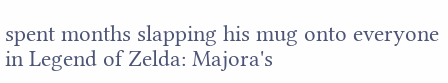spent months slapping his mug onto everyone in Legend of Zelda: Majora's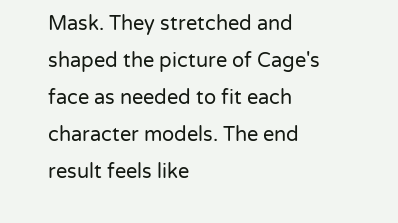Mask. They stretched and shaped the picture of Cage's face as needed to fit each character models. The end result feels like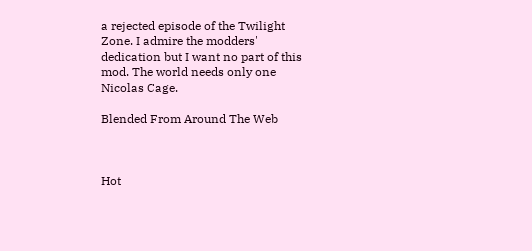a rejected episode of the Twilight Zone. I admire the modders' dedication but I want no part of this mod. The world needs only one Nicolas Cage.

Blended From Around The Web



Hot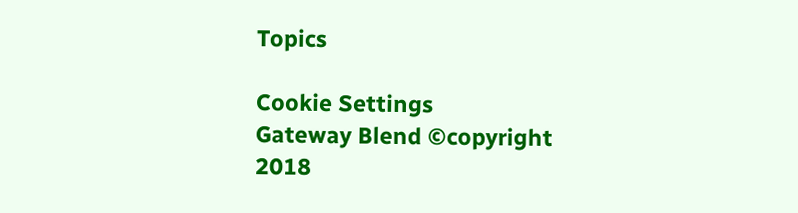Topics

Cookie Settings
Gateway Blend ©copyright 2018